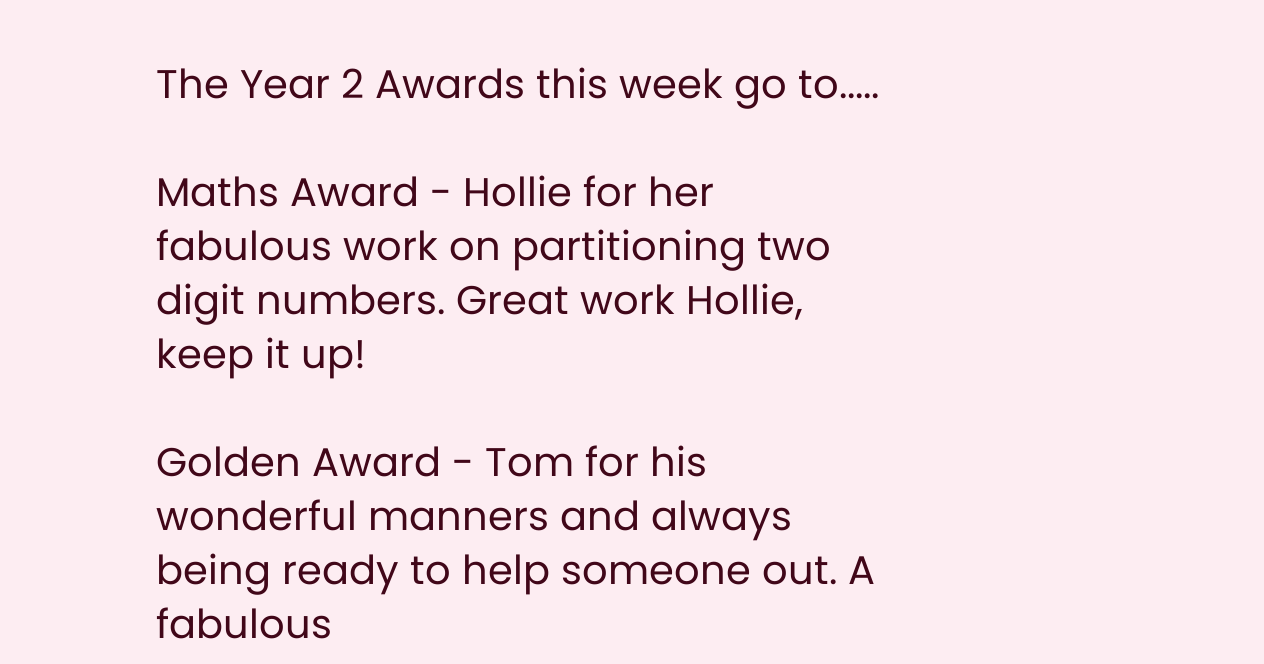The Year 2 Awards this week go to.....

Maths Award - Hollie for her fabulous work on partitioning two digit numbers. Great work Hollie, keep it up!

Golden Award - Tom for his wonderful manners and always being ready to help someone out. A fabulous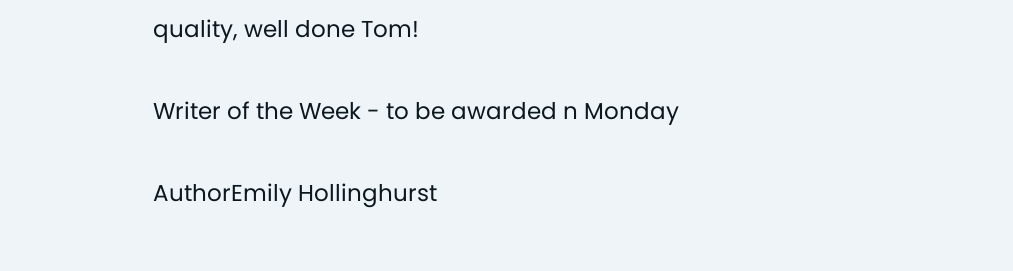quality, well done Tom!

Writer of the Week - to be awarded n Monday

AuthorEmily Hollinghurst